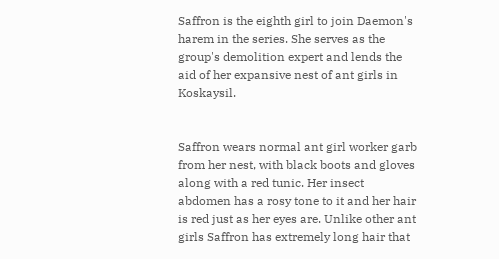Saffron is the eighth girl to join Daemon's harem in the series. She serves as the group's demolition expert and lends the aid of her expansive nest of ant girls in Koskaysil.


Saffron wears normal ant girl worker garb from her nest, with black boots and gloves along with a red tunic. Her insect abdomen has a rosy tone to it and her hair is red just as her eyes are. Unlike other ant girls Saffron has extremely long hair that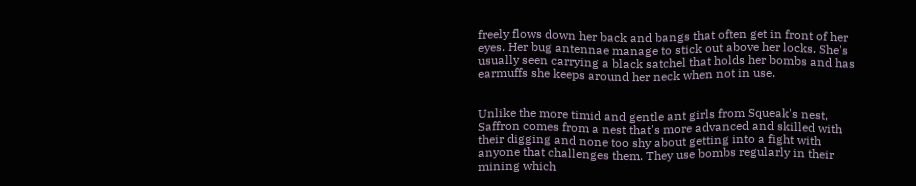freely flows down her back and bangs that often get in front of her eyes. Her bug antennae manage to stick out above her locks. She's usually seen carrying a black satchel that holds her bombs and has earmuffs she keeps around her neck when not in use.


Unlike the more timid and gentle ant girls from Squeak's nest, Saffron comes from a nest that's more advanced and skilled with their digging and none too shy about getting into a fight with anyone that challenges them. They use bombs regularly in their mining which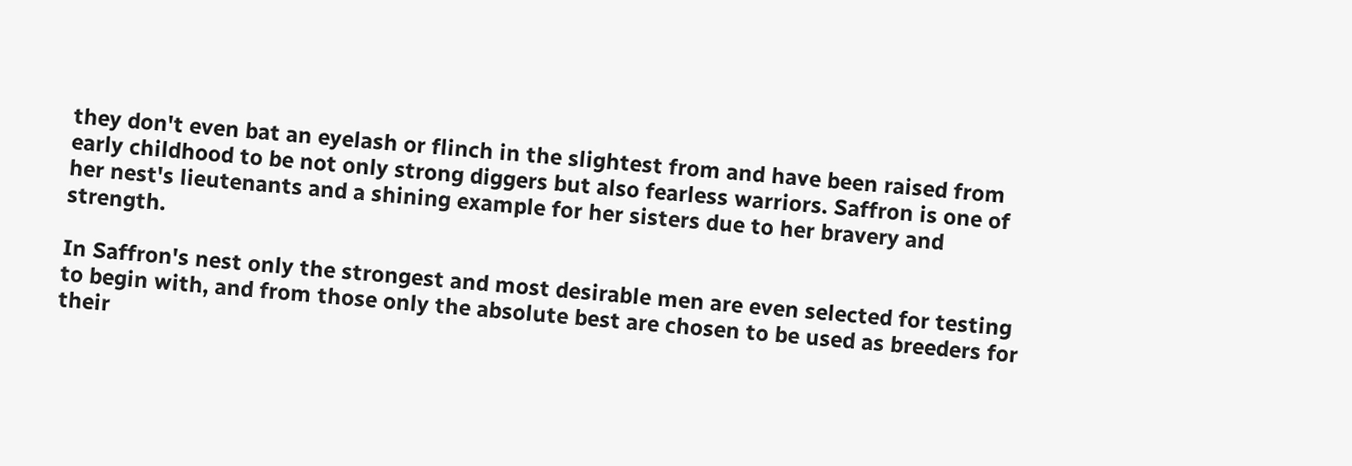they don't even bat an eyelash or flinch in the slightest from and have been raised from early childhood to be not only strong diggers but also fearless warriors. Saffron is one of her nest's lieutenants and a shining example for her sisters due to her bravery and strength.

In Saffron's nest only the strongest and most desirable men are even selected for testing to begin with, and from those only the absolute best are chosen to be used as breeders for their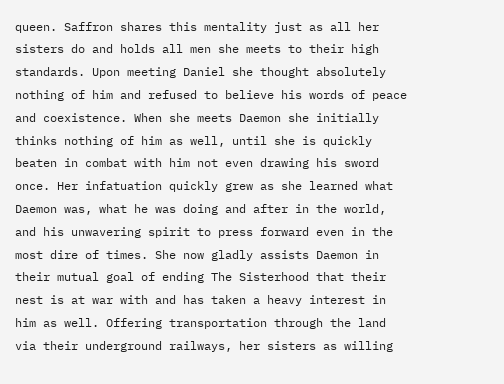queen. Saffron shares this mentality just as all her sisters do and holds all men she meets to their high standards. Upon meeting Daniel she thought absolutely nothing of him and refused to believe his words of peace and coexistence. When she meets Daemon she initially thinks nothing of him as well, until she is quickly beaten in combat with him not even drawing his sword once. Her infatuation quickly grew as she learned what Daemon was, what he was doing and after in the world, and his unwavering spirit to press forward even in the most dire of times. She now gladly assists Daemon in their mutual goal of ending The Sisterhood that their nest is at war with and has taken a heavy interest in him as well. Offering transportation through the land via their underground railways, her sisters as willing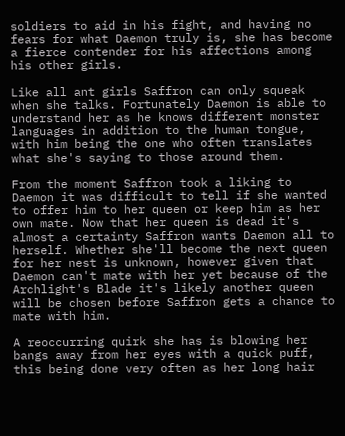soldiers to aid in his fight, and having no fears for what Daemon truly is, she has become a fierce contender for his affections among his other girls.

Like all ant girls Saffron can only squeak when she talks. Fortunately Daemon is able to understand her as he knows different monster languages in addition to the human tongue, with him being the one who often translates what she's saying to those around them.

From the moment Saffron took a liking to Daemon it was difficult to tell if she wanted to offer him to her queen or keep him as her own mate. Now that her queen is dead it's almost a certainty Saffron wants Daemon all to herself. Whether she'll become the next queen for her nest is unknown, however given that Daemon can't mate with her yet because of the Archlight's Blade it's likely another queen will be chosen before Saffron gets a chance to mate with him.

A reoccurring quirk she has is blowing her bangs away from her eyes with a quick puff, this being done very often as her long hair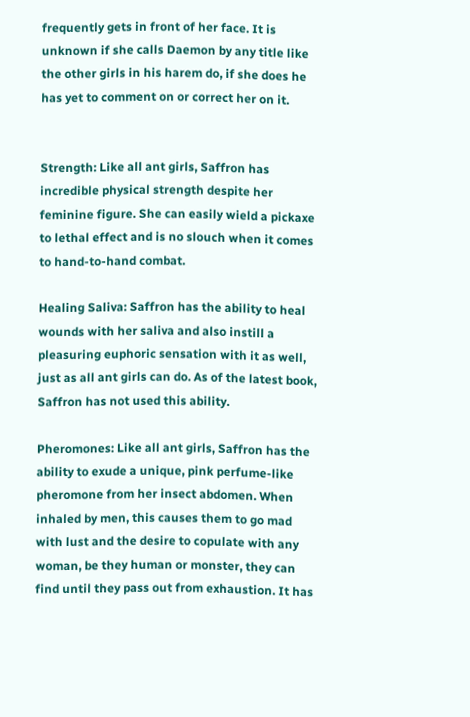frequently gets in front of her face. It is unknown if she calls Daemon by any title like the other girls in his harem do, if she does he has yet to comment on or correct her on it.


Strength: Like all ant girls, Saffron has incredible physical strength despite her feminine figure. She can easily wield a pickaxe to lethal effect and is no slouch when it comes to hand-to-hand combat.

Healing Saliva: Saffron has the ability to heal wounds with her saliva and also instill a pleasuring euphoric sensation with it as well, just as all ant girls can do. As of the latest book, Saffron has not used this ability.

Pheromones: Like all ant girls, Saffron has the ability to exude a unique, pink perfume-like pheromone from her insect abdomen. When inhaled by men, this causes them to go mad with lust and the desire to copulate with any woman, be they human or monster, they can find until they pass out from exhaustion. It has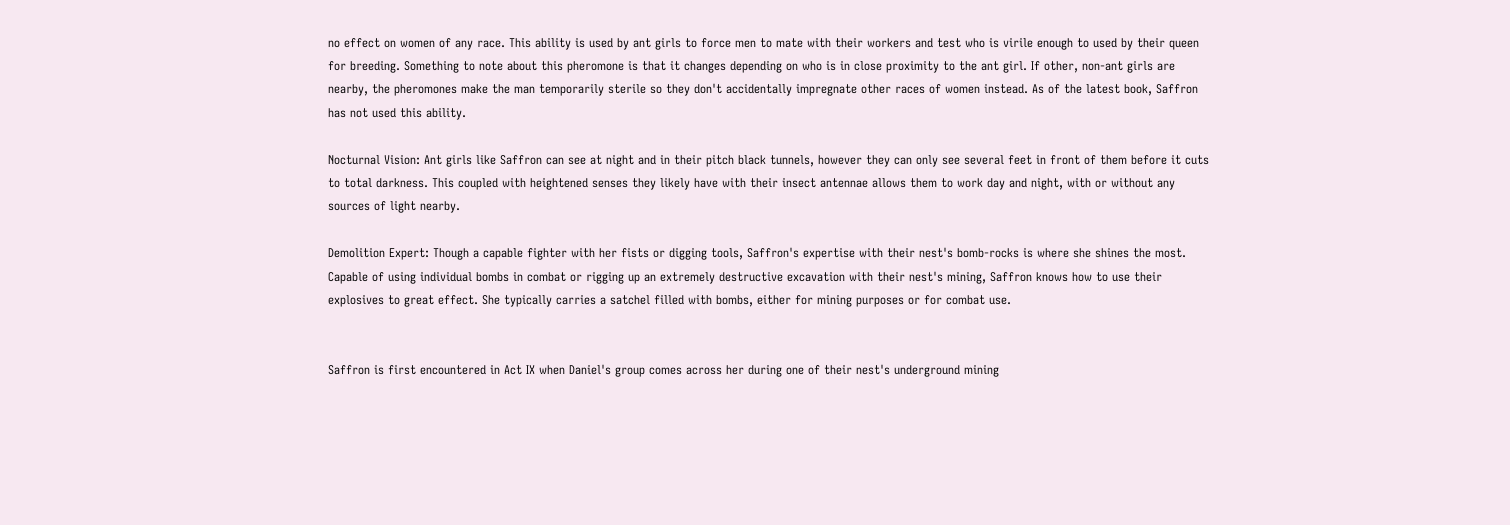no effect on women of any race. This ability is used by ant girls to force men to mate with their workers and test who is virile enough to used by their queen for breeding. Something to note about this pheromone is that it changes depending on who is in close proximity to the ant girl. If other, non-ant girls are nearby, the pheromones make the man temporarily sterile so they don't accidentally impregnate other races of women instead. As of the latest book, Saffron has not used this ability.

Nocturnal Vision: Ant girls like Saffron can see at night and in their pitch black tunnels, however they can only see several feet in front of them before it cuts to total darkness. This coupled with heightened senses they likely have with their insect antennae allows them to work day and night, with or without any sources of light nearby.

Demolition Expert: Though a capable fighter with her fists or digging tools, Saffron's expertise with their nest's bomb-rocks is where she shines the most. Capable of using individual bombs in combat or rigging up an extremely destructive excavation with their nest's mining, Saffron knows how to use their explosives to great effect. She typically carries a satchel filled with bombs, either for mining purposes or for combat use.


Saffron is first encountered in Act IX when Daniel's group comes across her during one of their nest's underground mining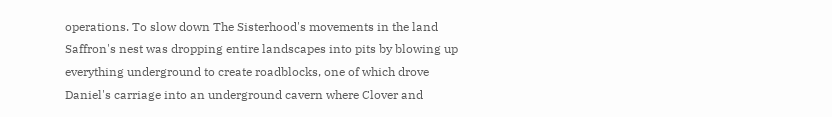operations. To slow down The Sisterhood's movements in the land Saffron's nest was dropping entire landscapes into pits by blowing up everything underground to create roadblocks, one of which drove Daniel's carriage into an underground cavern where Clover and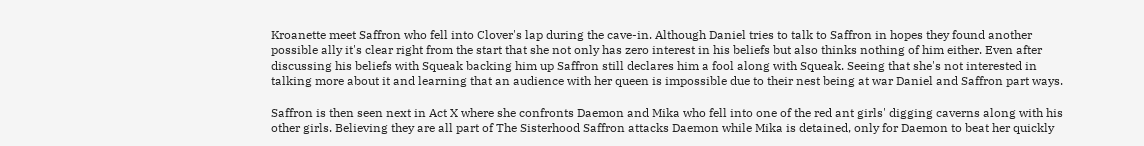Kroanette meet Saffron who fell into Clover's lap during the cave-in. Although Daniel tries to talk to Saffron in hopes they found another possible ally it's clear right from the start that she not only has zero interest in his beliefs but also thinks nothing of him either. Even after discussing his beliefs with Squeak backing him up Saffron still declares him a fool along with Squeak. Seeing that she's not interested in talking more about it and learning that an audience with her queen is impossible due to their nest being at war Daniel and Saffron part ways.

Saffron is then seen next in Act X where she confronts Daemon and Mika who fell into one of the red ant girls' digging caverns along with his other girls. Believing they are all part of The Sisterhood Saffron attacks Daemon while Mika is detained, only for Daemon to beat her quickly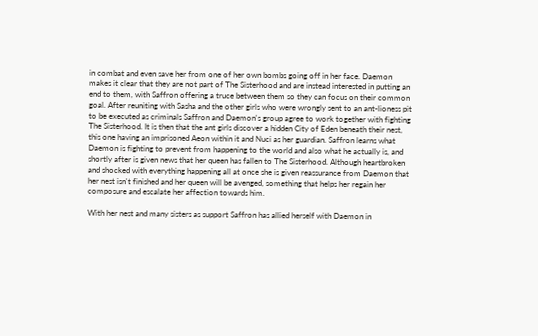in combat and even save her from one of her own bombs going off in her face. Daemon makes it clear that they are not part of The Sisterhood and are instead interested in putting an end to them, with Saffron offering a truce between them so they can focus on their common goal. After reuniting with Sasha and the other girls who were wrongly sent to an ant-lioness pit to be executed as criminals Saffron and Daemon's group agree to work together with fighting The Sisterhood. It is then that the ant girls discover a hidden City of Eden beneath their nest, this one having an imprisoned Aeon within it and Nuci as her guardian. Saffron learns what Daemon is fighting to prevent from happening to the world and also what he actually is, and shortly after is given news that her queen has fallen to The Sisterhood. Although heartbroken and shocked with everything happening all at once she is given reassurance from Daemon that her nest isn't finished and her queen will be avenged, something that helps her regain her composure and escalate her affection towards him.

With her nest and many sisters as support Saffron has allied herself with Daemon in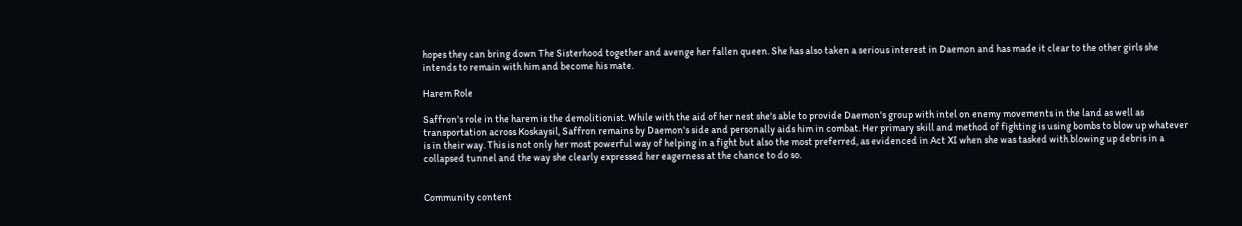hopes they can bring down The Sisterhood together and avenge her fallen queen. She has also taken a serious interest in Daemon and has made it clear to the other girls she intends to remain with him and become his mate.

Harem Role

Saffron's role in the harem is the demolitionist. While with the aid of her nest she's able to provide Daemon's group with intel on enemy movements in the land as well as transportation across Koskaysil, Saffron remains by Daemon's side and personally aids him in combat. Her primary skill and method of fighting is using bombs to blow up whatever is in their way. This is not only her most powerful way of helping in a fight but also the most preferred, as evidenced in Act XI when she was tasked with blowing up debris in a collapsed tunnel and the way she clearly expressed her eagerness at the chance to do so.


Community content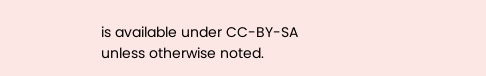is available under CC-BY-SA unless otherwise noted.